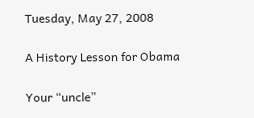Tuesday, May 27, 2008

A History Lesson for Obama

Your “uncle”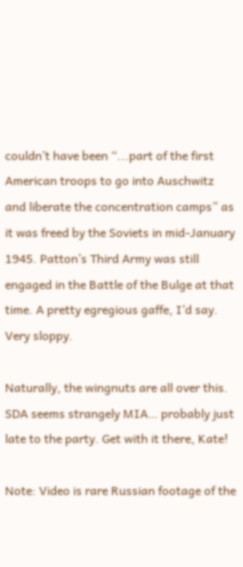couldn’t have been “...part of the first American troops to go into Auschwitz and liberate the concentration camps” as it was freed by the Soviets in mid-January 1945. Patton’s Third Army was still engaged in the Battle of the Bulge at that time. A pretty egregious gaffe, I’d say. Very sloppy.

Naturally, the wingnuts are all over this. SDA seems strangely MIA… probably just late to the party. Get with it there, Kate!

Note: Video is rare Russian footage of the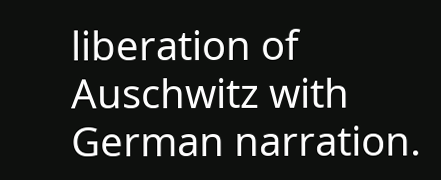liberation of Auschwitz with German narration.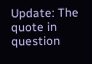Update: The quote in question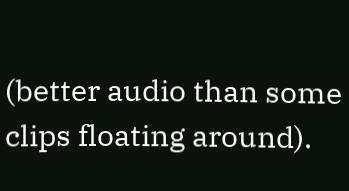(better audio than some clips floating around).